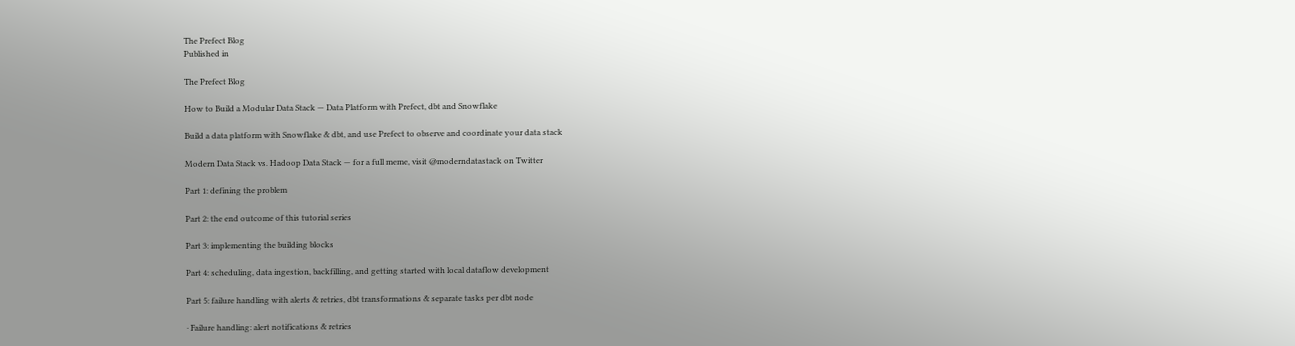The Prefect Blog
Published in

The Prefect Blog

How to Build a Modular Data Stack — Data Platform with Prefect, dbt and Snowflake

Build a data platform with Snowflake & dbt, and use Prefect to observe and coordinate your data stack

Modern Data Stack vs. Hadoop Data Stack — for a full meme, visit @moderndatastack on Twitter

Part 1: defining the problem

Part 2: the end outcome of this tutorial series

Part 3: implementing the building blocks

Part 4: scheduling, data ingestion, backfilling, and getting started with local dataflow development

Part 5: failure handling with alerts & retries, dbt transformations & separate tasks per dbt node

· Failure handling: alert notifications & retries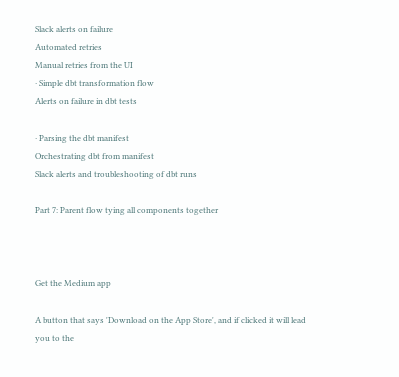Slack alerts on failure
Automated retries
Manual retries from the UI
· Simple dbt transformation flow
Alerts on failure in dbt tests

· Parsing the dbt manifest
Orchestrating dbt from manifest
Slack alerts and troubleshooting of dbt runs

Part 7: Parent flow tying all components together



Get the Medium app

A button that says 'Download on the App Store', and if clicked it will lead you to the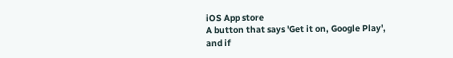iOS App store
A button that says 'Get it on, Google Play', and if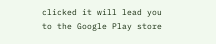clicked it will lead you to the Google Play store